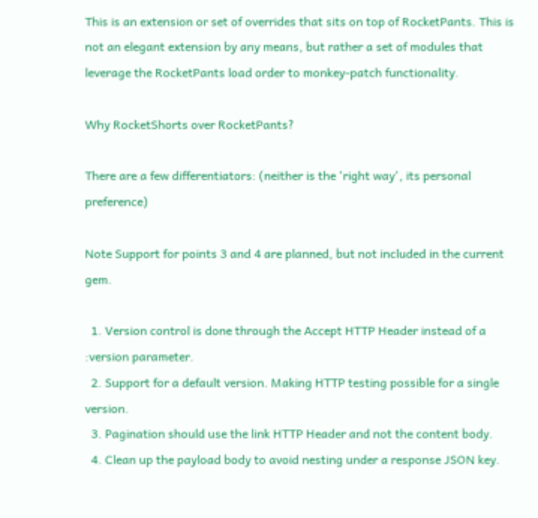This is an extension or set of overrides that sits on top of RocketPants. This is not an elegant extension by any means, but rather a set of modules that leverage the RocketPants load order to monkey-patch functionality.

Why RocketShorts over RocketPants?

There are a few differentiators: (neither is the 'right way', its personal preference)

Note Support for points 3 and 4 are planned, but not included in the current gem.

  1. Version control is done through the Accept HTTP Header instead of a :version parameter.
  2. Support for a default version. Making HTTP testing possible for a single version.
  3. Pagination should use the link HTTP Header and not the content body.
  4. Clean up the payload body to avoid nesting under a response JSON key.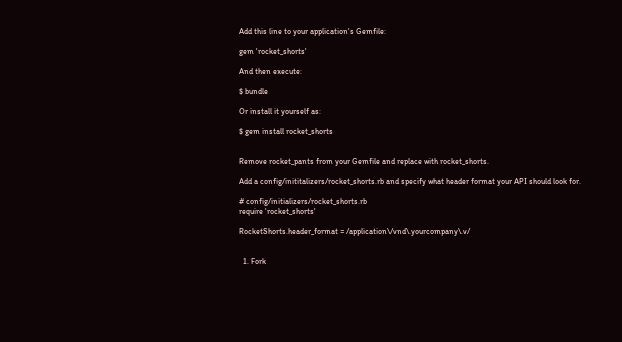Add this line to your application's Gemfile:

gem 'rocket_shorts'

And then execute:

$ bundle

Or install it yourself as:

$ gem install rocket_shorts


Remove rocket_pants from your Gemfile and replace with rocket_shorts.

Add a config/inititalizers/rocket_shorts.rb and specify what header format your API should look for.

# config/initializers/rocket_shorts.rb
require 'rocket_shorts'

RocketShorts.header_format = /application\/vnd\.yourcompany\.v/


  1. Fork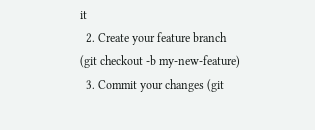it
  2. Create your feature branch (git checkout -b my-new-feature)
  3. Commit your changes (git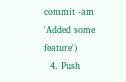commit -am 'Added some feature')
  4. Push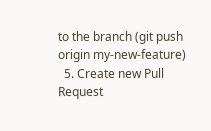to the branch (git push origin my-new-feature)
  5. Create new Pull Request